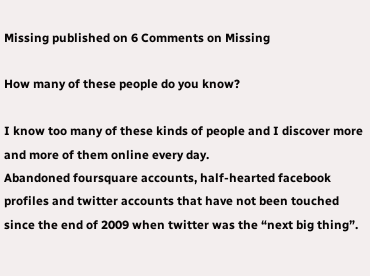Missing published on 6 Comments on Missing

How many of these people do you know?

I know too many of these kinds of people and I discover more and more of them online every day.
Abandoned foursquare accounts, half-hearted facebook profiles and twitter accounts that have not been touched since the end of 2009 when twitter was the “next big thing”.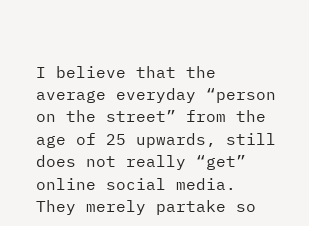I believe that the average everyday “person on the street” from the age of 25 upwards, still does not really “get” online social media.
They merely partake so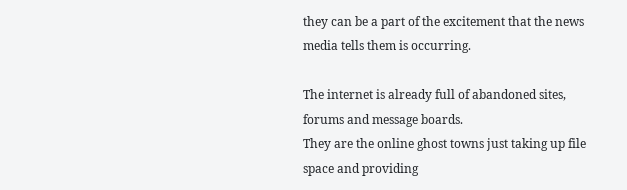they can be a part of the excitement that the news media tells them is occurring.

The internet is already full of abandoned sites, forums and message boards.
They are the online ghost towns just taking up file space and providing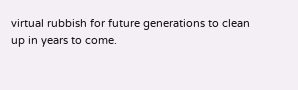virtual rubbish for future generations to clean up in years to come.